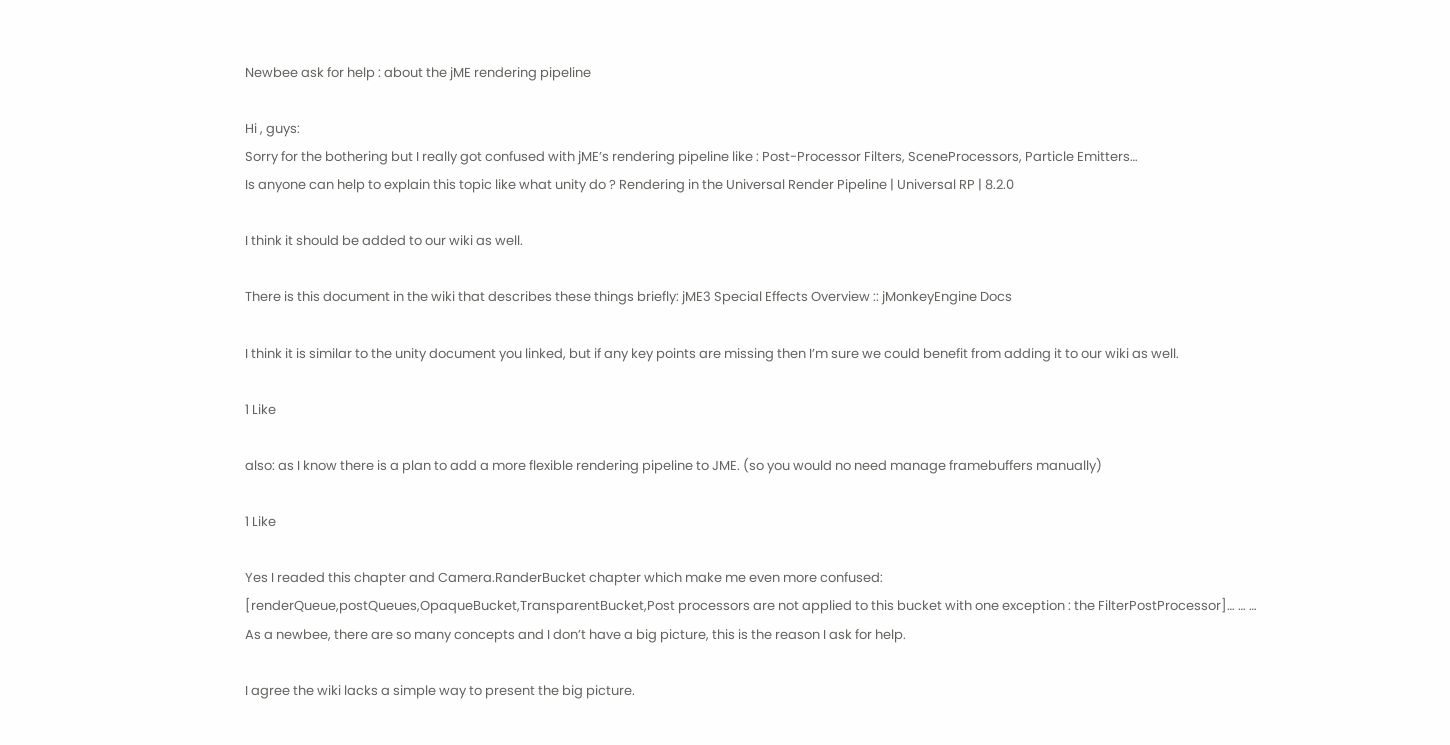Newbee ask for help : about the jME rendering pipeline

Hi , guys:
Sorry for the bothering but I really got confused with jME’s rendering pipeline like : Post-Processor Filters, SceneProcessors, Particle Emitters…
Is anyone can help to explain this topic like what unity do ? Rendering in the Universal Render Pipeline | Universal RP | 8.2.0

I think it should be added to our wiki as well.

There is this document in the wiki that describes these things briefly: jME3 Special Effects Overview :: jMonkeyEngine Docs

I think it is similar to the unity document you linked, but if any key points are missing then I’m sure we could benefit from adding it to our wiki as well.

1 Like

also: as I know there is a plan to add a more flexible rendering pipeline to JME. (so you would no need manage framebuffers manually)

1 Like

Yes I readed this chapter and Camera.RanderBucket chapter which make me even more confused:
[renderQueue,postQueues,OpaqueBucket,TransparentBucket,Post processors are not applied to this bucket with one exception : the FilterPostProcessor]… … …
As a newbee, there are so many concepts and I don’t have a big picture, this is the reason I ask for help.

I agree the wiki lacks a simple way to present the big picture.